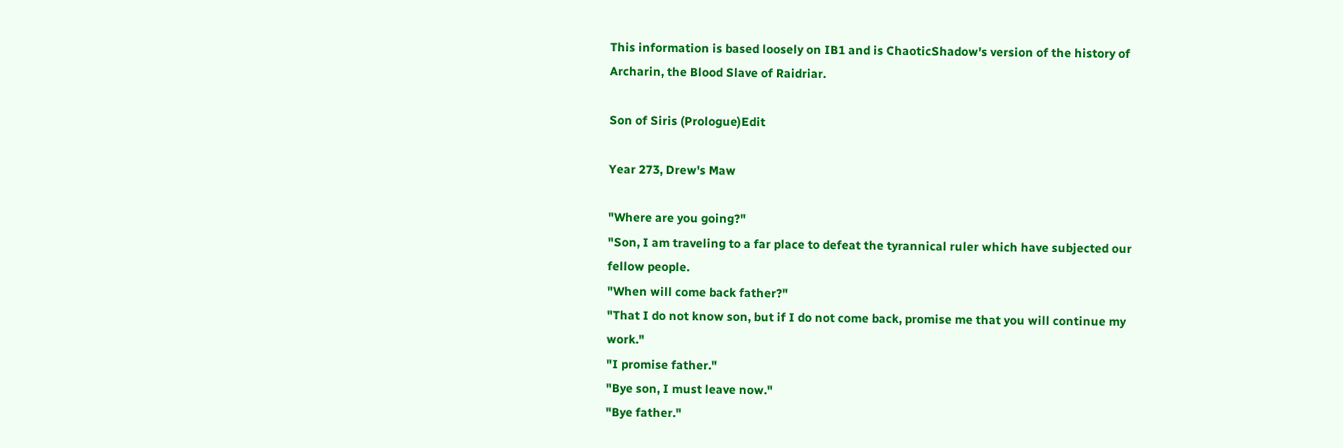This information is based loosely on IB1 and is ChaoticShadow's version of the history of Archarin, the Blood Slave of Raidriar.

Son of Siris (Prologue)Edit

Year 273, Drew's Maw

"Where are you going?"
"Son, I am traveling to a far place to defeat the tyrannical ruler which have subjected our fellow people.
"When will come back father?"
"That I do not know son, but if I do not come back, promise me that you will continue my work."
"I promise father."
"Bye son, I must leave now."
"Bye father."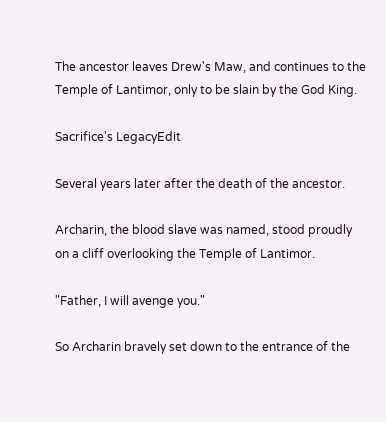The ancestor leaves Drew's Maw, and continues to the Temple of Lantimor, only to be slain by the God King.

Sacrifice's LegacyEdit

Several years later after the death of the ancestor.

Archarin, the blood slave was named, stood proudly on a cliff overlooking the Temple of Lantimor.

"Father, I will avenge you."

So Archarin bravely set down to the entrance of the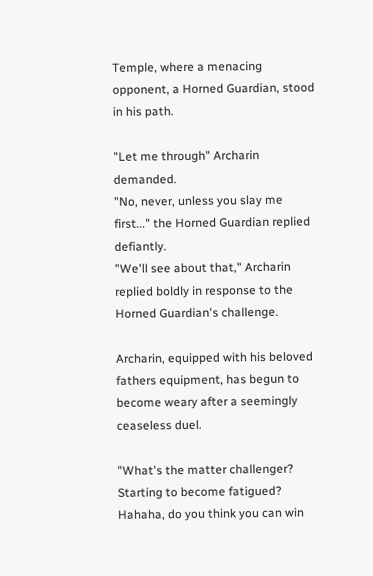Temple, where a menacing opponent, a Horned Guardian, stood in his path.

"Let me through" Archarin demanded.
"No, never, unless you slay me first..." the Horned Guardian replied defiantly.
"We'll see about that," Archarin replied boldly in response to the Horned Guardian's challenge.

Archarin, equipped with his beloved fathers equipment, has begun to become weary after a seemingly ceaseless duel.

"What's the matter challenger? Starting to become fatigued? Hahaha, do you think you can win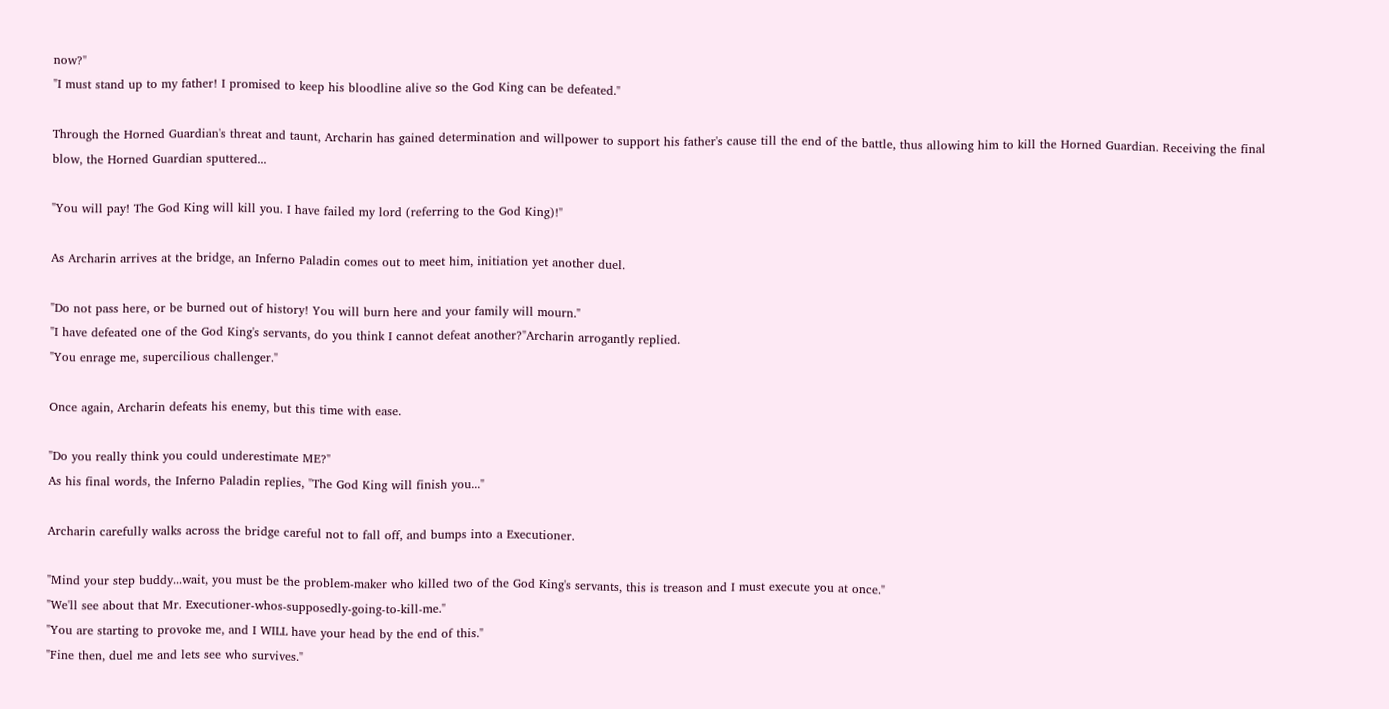now?"
"I must stand up to my father! I promised to keep his bloodline alive so the God King can be defeated."

Through the Horned Guardian's threat and taunt, Archarin has gained determination and willpower to support his father's cause till the end of the battle, thus allowing him to kill the Horned Guardian. Receiving the final blow, the Horned Guardian sputtered...

"You will pay! The God King will kill you. I have failed my lord (referring to the God King)!"

As Archarin arrives at the bridge, an Inferno Paladin comes out to meet him, initiation yet another duel.

"Do not pass here, or be burned out of history! You will burn here and your family will mourn."
"I have defeated one of the God King's servants, do you think I cannot defeat another?"Archarin arrogantly replied.
"You enrage me, supercilious challenger."

Once again, Archarin defeats his enemy, but this time with ease.

"Do you really think you could underestimate ME?"
As his final words, the Inferno Paladin replies, "The God King will finish you..."

Archarin carefully walks across the bridge careful not to fall off, and bumps into a Executioner.

"Mind your step buddy...wait, you must be the problem-maker who killed two of the God King's servants, this is treason and I must execute you at once."
"We'll see about that Mr. Executioner-whos-supposedly-going-to-kill-me."
"You are starting to provoke me, and I WILL have your head by the end of this."
"Fine then, duel me and lets see who survives."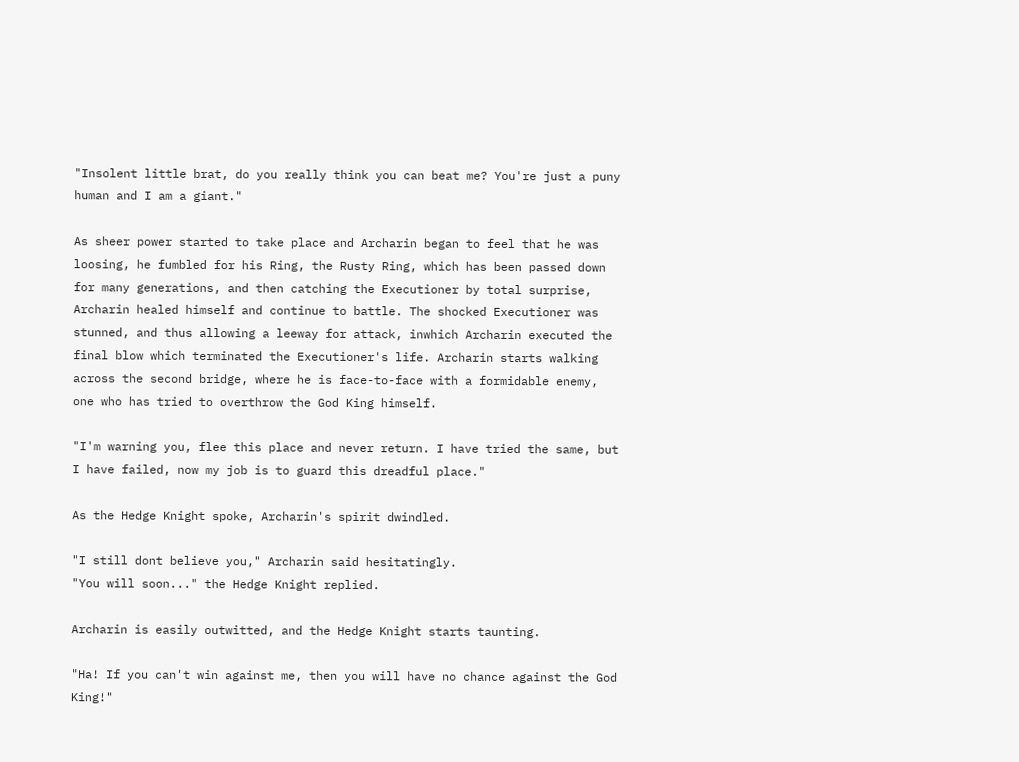"Insolent little brat, do you really think you can beat me? You're just a puny human and I am a giant."

As sheer power started to take place and Archarin began to feel that he was loosing, he fumbled for his Ring, the Rusty Ring, which has been passed down for many generations, and then catching the Executioner by total surprise, Archarin healed himself and continue to battle. The shocked Executioner was stunned, and thus allowing a leeway for attack, inwhich Archarin executed the final blow which terminated the Executioner's life. Archarin starts walking across the second bridge, where he is face-to-face with a formidable enemy, one who has tried to overthrow the God King himself.

"I'm warning you, flee this place and never return. I have tried the same, but I have failed, now my job is to guard this dreadful place."

As the Hedge Knight spoke, Archarin's spirit dwindled.

"I still dont believe you," Archarin said hesitatingly.
"You will soon..." the Hedge Knight replied.

Archarin is easily outwitted, and the Hedge Knight starts taunting.

"Ha! If you can't win against me, then you will have no chance against the God King!"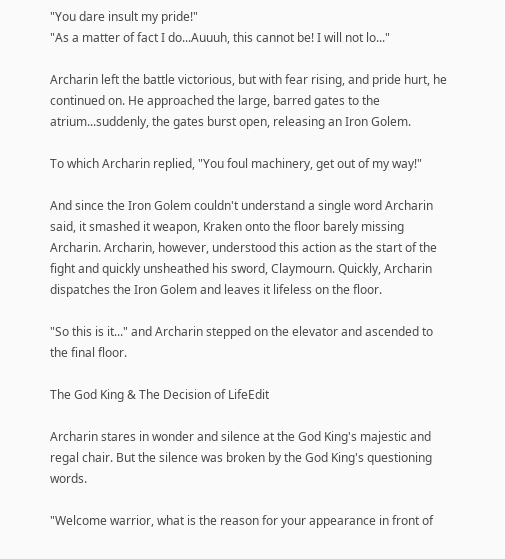"You dare insult my pride!"
"As a matter of fact I do...Auuuh, this cannot be! I will not lo..."

Archarin left the battle victorious, but with fear rising, and pride hurt, he continued on. He approached the large, barred gates to the atrium...suddenly, the gates burst open, releasing an Iron Golem.

To which Archarin replied, "You foul machinery, get out of my way!"

And since the Iron Golem couldn't understand a single word Archarin said, it smashed it weapon, Kraken onto the floor barely missing Archarin. Archarin, however, understood this action as the start of the fight and quickly unsheathed his sword, Claymourn. Quickly, Archarin dispatches the Iron Golem and leaves it lifeless on the floor.

"So this is it..." and Archarin stepped on the elevator and ascended to the final floor.

The God King & The Decision of LifeEdit

Archarin stares in wonder and silence at the God King's majestic and regal chair. But the silence was broken by the God King's questioning words.

"Welcome warrior, what is the reason for your appearance in front of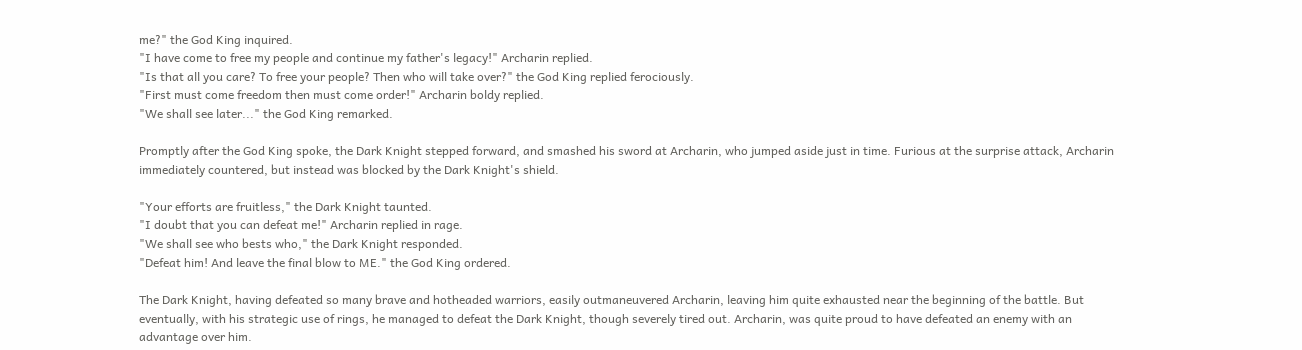me?" the God King inquired.
"I have come to free my people and continue my father's legacy!" Archarin replied.
"Is that all you care? To free your people? Then who will take over?" the God King replied ferociously.
"First must come freedom then must come order!" Archarin boldy replied.
"We shall see later..." the God King remarked.

Promptly after the God King spoke, the Dark Knight stepped forward, and smashed his sword at Archarin, who jumped aside just in time. Furious at the surprise attack, Archarin immediately countered, but instead was blocked by the Dark Knight's shield.

"Your efforts are fruitless," the Dark Knight taunted.
"I doubt that you can defeat me!" Archarin replied in rage.
"We shall see who bests who," the Dark Knight responded.
"Defeat him! And leave the final blow to ME." the God King ordered.

The Dark Knight, having defeated so many brave and hotheaded warriors, easily outmaneuvered Archarin, leaving him quite exhausted near the beginning of the battle. But eventually, with his strategic use of rings, he managed to defeat the Dark Knight, though severely tired out. Archarin, was quite proud to have defeated an enemy with an advantage over him.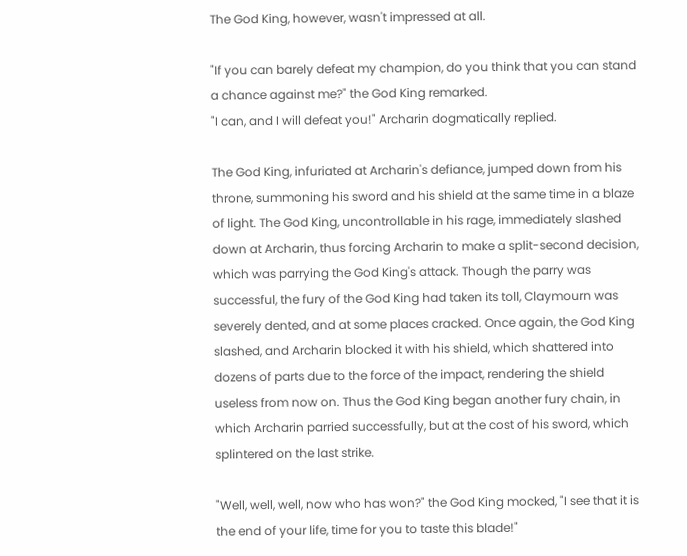The God King, however, wasn't impressed at all.

"If you can barely defeat my champion, do you think that you can stand a chance against me?" the God King remarked.
"I can, and I will defeat you!" Archarin dogmatically replied.

The God King, infuriated at Archarin's defiance, jumped down from his throne, summoning his sword and his shield at the same time in a blaze of light. The God King, uncontrollable in his rage, immediately slashed down at Archarin, thus forcing Archarin to make a split-second decision, which was parrying the God King's attack. Though the parry was successful, the fury of the God King had taken its toll, Claymourn was severely dented, and at some places cracked. Once again, the God King slashed, and Archarin blocked it with his shield, which shattered into dozens of parts due to the force of the impact, rendering the shield useless from now on. Thus the God King began another fury chain, in which Archarin parried successfully, but at the cost of his sword, which splintered on the last strike.

"Well, well, well, now who has won?" the God King mocked, "I see that it is the end of your life, time for you to taste this blade!"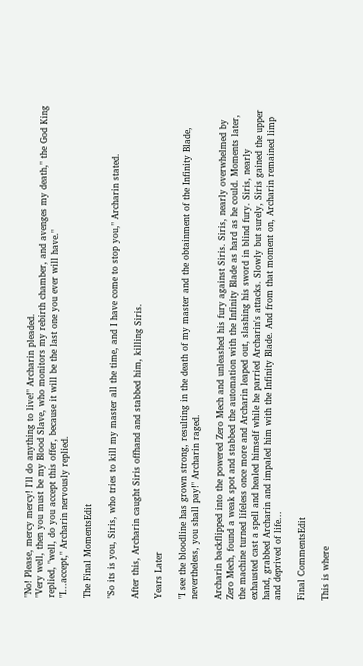"No! Please, mercy mercy! I'll do anything to live!" Archarin pleaded.
"Very well, then you must be my Blood Slave, who monitors my rebirth chamber, and avenges my death," the God King replied, "well, do you accept this offer, because it will be the last one you ever will have."
"I...accept," Archarin nervously replied.

The Final MomentsEdit

"So its is you, Siris, who tries to kill my master all the time, and I have come to stop you," Archarin stated.

After this, Archarin caught Siris offhand and stabbed him, killing Siris.

Years Later

"I see the bloodline has grown strong, resulting in the death of my master and the obtainment of the Infinity Blade, nevertheless, you shall pay!" Archarin raged.

Archarin backflipped into the powered Zero Mech and unleashed his fury against Siris. Siris, nearly overwhelmed by Zero Mech, found a weak spot and stabbed the automation with the Infinity Blade as hard as he could. Moments later, the machine turned lifeless once more and Archarin leaped out, slashing his sword in blind fury. Siris, nearly exhausted cast a spell and healed himself while he parried Archarin's attacks. Slowly but surely, Siris gained the upper hand, grabbed Archarin and impaled him with the Infinity Blade. And from that moment on, Archarin remained limp and deprived of life...

Final CommentsEdit

This is where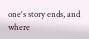one's story ends, and where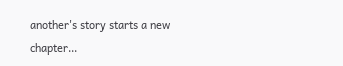another's story starts a new chapter...